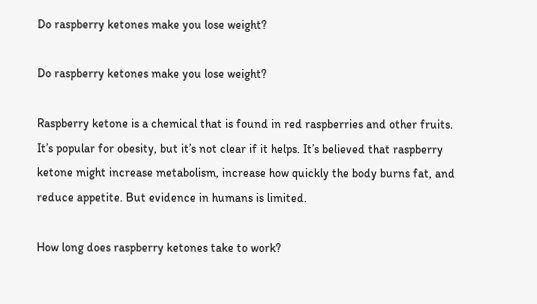Do raspberry ketones make you lose weight?

Do raspberry ketones make you lose weight?

Raspberry ketone is a chemical that is found in red raspberries and other fruits. It’s popular for obesity, but it’s not clear if it helps. It’s believed that raspberry ketone might increase metabolism, increase how quickly the body burns fat, and reduce appetite. But evidence in humans is limited.

How long does raspberry ketones take to work?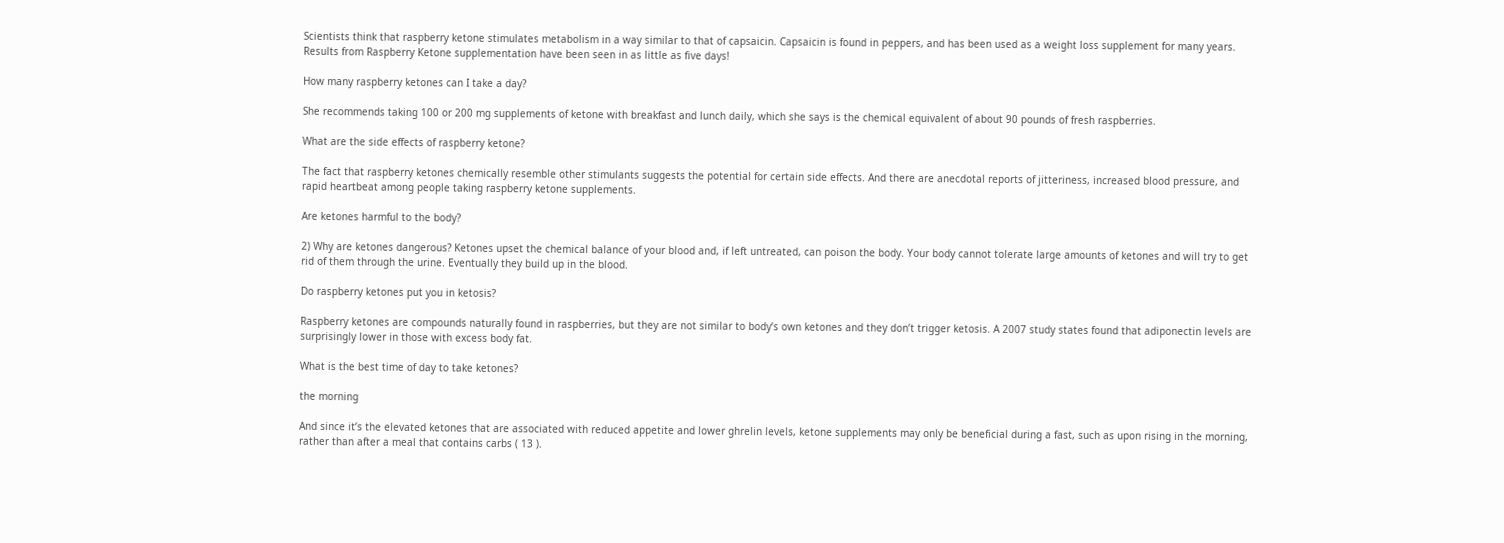Scientists think that raspberry ketone stimulates metabolism in a way similar to that of capsaicin. Capsaicin is found in peppers, and has been used as a weight loss supplement for many years. Results from Raspberry Ketone supplementation have been seen in as little as five days!

How many raspberry ketones can I take a day?

She recommends taking 100 or 200 mg supplements of ketone with breakfast and lunch daily, which she says is the chemical equivalent of about 90 pounds of fresh raspberries.

What are the side effects of raspberry ketone?

The fact that raspberry ketones chemically resemble other stimulants suggests the potential for certain side effects. And there are anecdotal reports of jitteriness, increased blood pressure, and rapid heartbeat among people taking raspberry ketone supplements.

Are ketones harmful to the body?

2) Why are ketones dangerous? Ketones upset the chemical balance of your blood and, if left untreated, can poison the body. Your body cannot tolerate large amounts of ketones and will try to get rid of them through the urine. Eventually they build up in the blood.

Do raspberry ketones put you in ketosis?

Raspberry ketones are compounds naturally found in raspberries, but they are not similar to body’s own ketones and they don’t trigger ketosis. A 2007 study states found that adiponectin levels are surprisingly lower in those with excess body fat.

What is the best time of day to take ketones?

the morning

And since it’s the elevated ketones that are associated with reduced appetite and lower ghrelin levels, ketone supplements may only be beneficial during a fast, such as upon rising in the morning, rather than after a meal that contains carbs ( 13 ).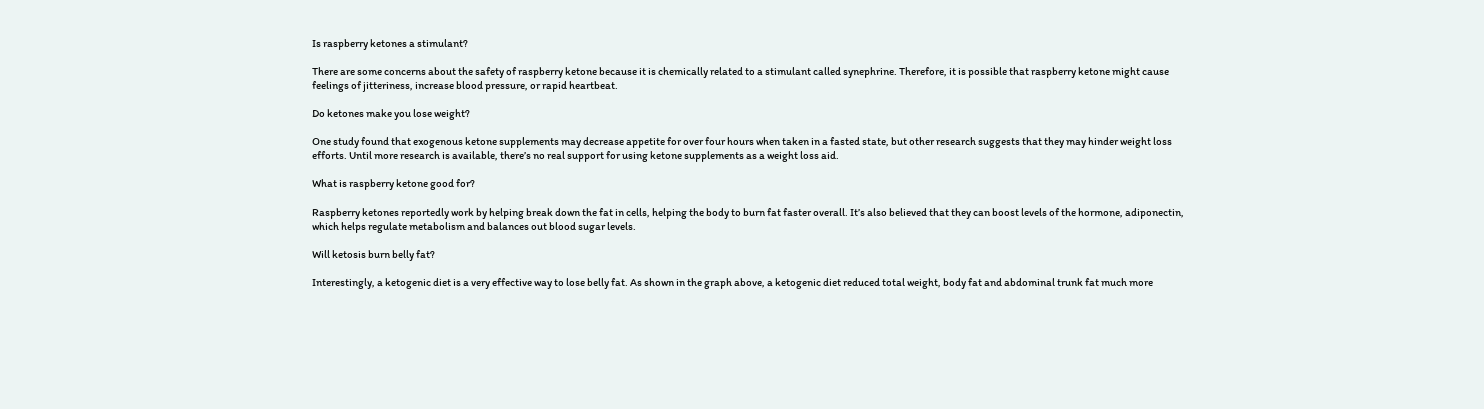Is raspberry ketones a stimulant?

There are some concerns about the safety of raspberry ketone because it is chemically related to a stimulant called synephrine. Therefore, it is possible that raspberry ketone might cause feelings of jitteriness, increase blood pressure, or rapid heartbeat.

Do ketones make you lose weight?

One study found that exogenous ketone supplements may decrease appetite for over four hours when taken in a fasted state, but other research suggests that they may hinder weight loss efforts. Until more research is available, there’s no real support for using ketone supplements as a weight loss aid.

What is raspberry ketone good for?

Raspberry ketones reportedly work by helping break down the fat in cells, helping the body to burn fat faster overall. It’s also believed that they can boost levels of the hormone, adiponectin, which helps regulate metabolism and balances out blood sugar levels.

Will ketosis burn belly fat?

Interestingly, a ketogenic diet is a very effective way to lose belly fat. As shown in the graph above, a ketogenic diet reduced total weight, body fat and abdominal trunk fat much more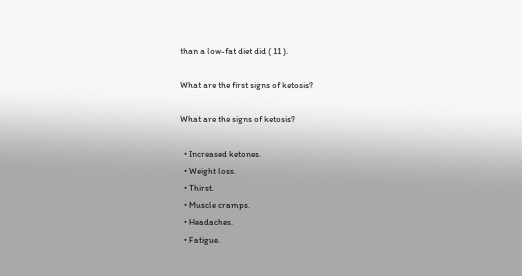than a low-fat diet did ( 11 ).

What are the first signs of ketosis?

What are the signs of ketosis?

  • Increased ketones.
  • Weight loss.
  • Thirst.
  • Muscle cramps.
  • Headaches.
  • Fatigue.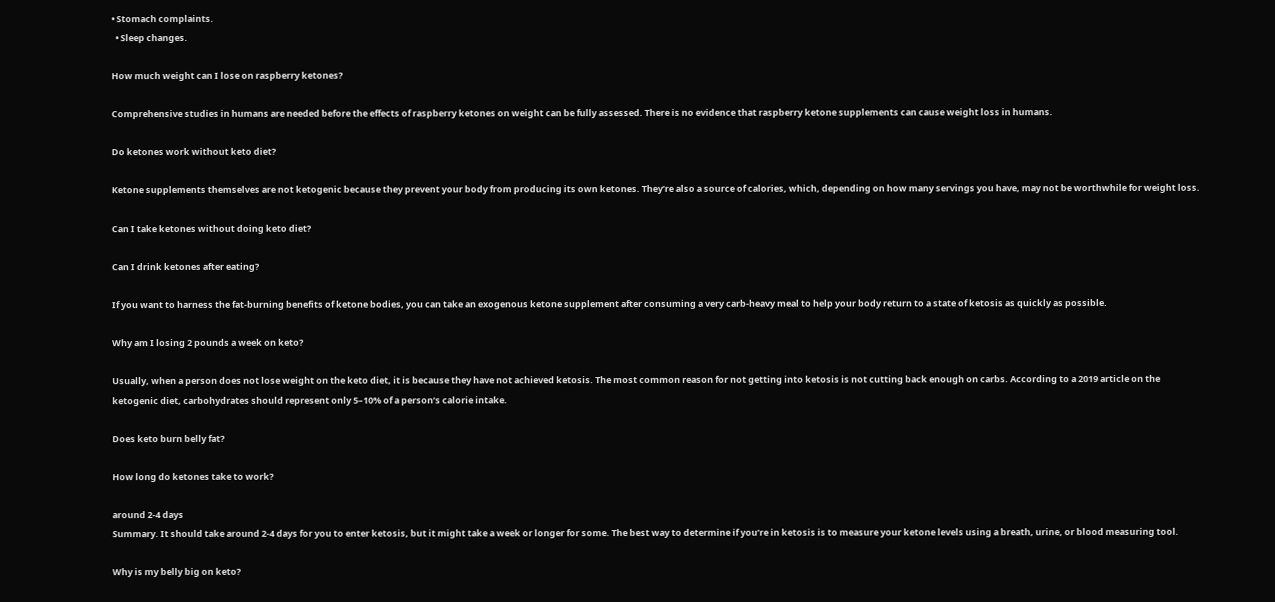• Stomach complaints.
  • Sleep changes.

How much weight can I lose on raspberry ketones?

Comprehensive studies in humans are needed before the effects of raspberry ketones on weight can be fully assessed. There is no evidence that raspberry ketone supplements can cause weight loss in humans.

Do ketones work without keto diet?

Ketone supplements themselves are not ketogenic because they prevent your body from producing its own ketones. They’re also a source of calories, which, depending on how many servings you have, may not be worthwhile for weight loss.

Can I take ketones without doing keto diet?

Can I drink ketones after eating?

If you want to harness the fat-burning benefits of ketone bodies, you can take an exogenous ketone supplement after consuming a very carb-heavy meal to help your body return to a state of ketosis as quickly as possible.

Why am I losing 2 pounds a week on keto?

Usually, when a person does not lose weight on the keto diet, it is because they have not achieved ketosis. The most common reason for not getting into ketosis is not cutting back enough on carbs. According to a 2019 article on the ketogenic diet, carbohydrates should represent only 5–10% of a person’s calorie intake.

Does keto burn belly fat?

How long do ketones take to work?

around 2-4 days
Summary. It should take around 2-4 days for you to enter ketosis, but it might take a week or longer for some. The best way to determine if you’re in ketosis is to measure your ketone levels using a breath, urine, or blood measuring tool.

Why is my belly big on keto?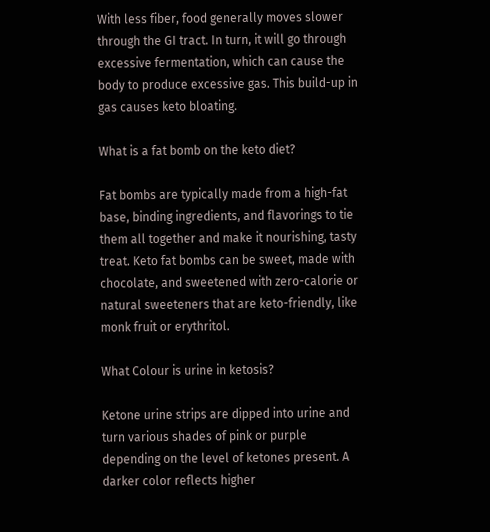With less fiber, food generally moves slower through the GI tract. In turn, it will go through excessive fermentation, which can cause the body to produce excessive gas. This build-up in gas causes keto bloating.

What is a fat bomb on the keto diet?

Fat bombs are typically made from a high-fat base, binding ingredients, and flavorings to tie them all together and make it nourishing, tasty treat. Keto fat bombs can be sweet, made with chocolate, and sweetened with zero-calorie or natural sweeteners that are keto-friendly, like monk fruit or erythritol.

What Colour is urine in ketosis?

Ketone urine strips are dipped into urine and turn various shades of pink or purple depending on the level of ketones present. A darker color reflects higher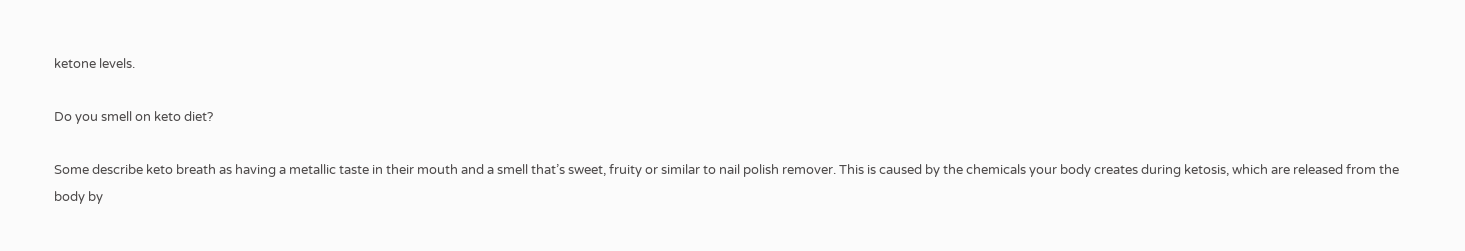ketone levels.

Do you smell on keto diet?

Some describe keto breath as having a metallic taste in their mouth and a smell that’s sweet, fruity or similar to nail polish remover. This is caused by the chemicals your body creates during ketosis, which are released from the body by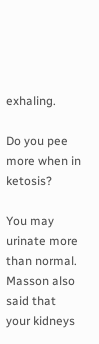exhaling.

Do you pee more when in ketosis?

You may urinate more than normal.
Masson also said that your kidneys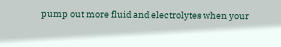pump out more fluid and electrolytes when your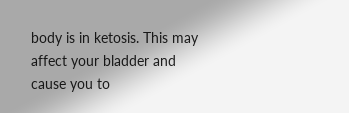body is in ketosis. This may affect your bladder and cause you to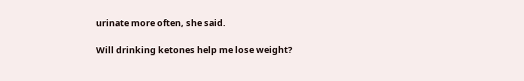urinate more often, she said.

Will drinking ketones help me lose weight?